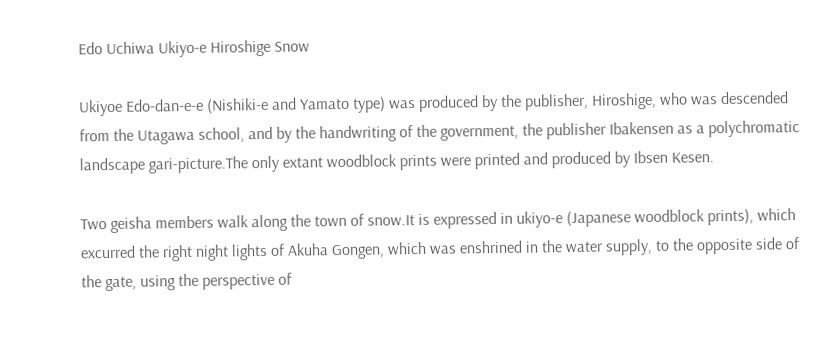Edo Uchiwa Ukiyo-e Hiroshige Snow

Ukiyoe Edo-dan-e-e (Nishiki-e and Yamato type) was produced by the publisher, Hiroshige, who was descended from the Utagawa school, and by the handwriting of the government, the publisher Ibakensen as a polychromatic landscape gari-picture.The only extant woodblock prints were printed and produced by Ibsen Kesen.

Two geisha members walk along the town of snow.It is expressed in ukiyo-e (Japanese woodblock prints), which excurred the right night lights of Akuha Gongen, which was enshrined in the water supply, to the opposite side of the gate, using the perspective of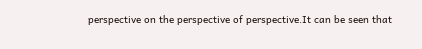perspective on the perspective of perspective.It can be seen that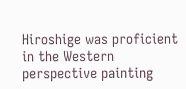Hiroshige was proficient in the Western perspective painting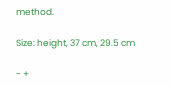method.

Size: height, 37 cm, 29.5 cm

- +